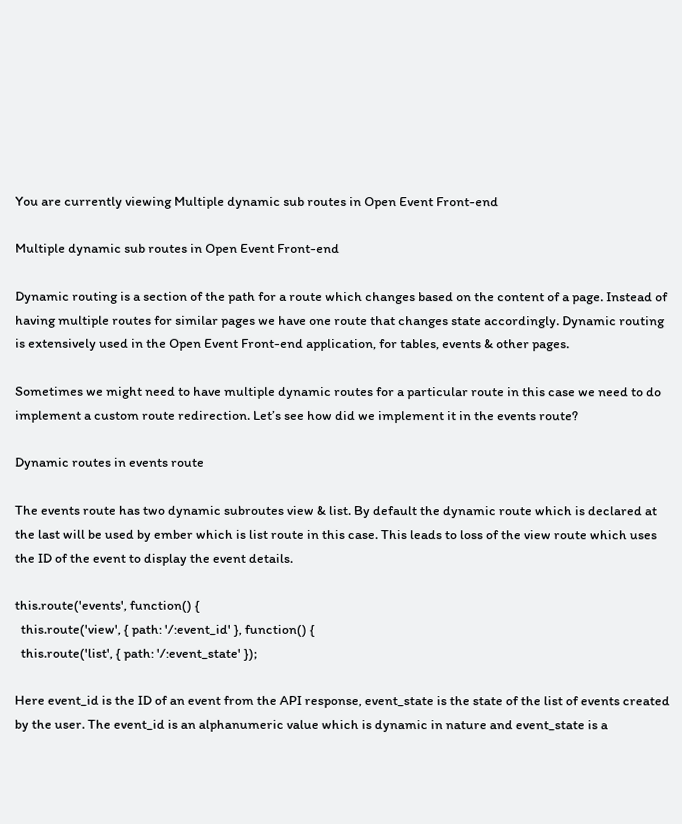You are currently viewing Multiple dynamic sub routes in Open Event Front-end

Multiple dynamic sub routes in Open Event Front-end

Dynamic routing is a section of the path for a route which changes based on the content of a page. Instead of having multiple routes for similar pages we have one route that changes state accordingly. Dynamic routing is extensively used in the Open Event Front-end application, for tables, events & other pages.

Sometimes we might need to have multiple dynamic routes for a particular route in this case we need to do implement a custom route redirection. Let’s see how did we implement it in the events route?

Dynamic routes in events route

The events route has two dynamic subroutes view & list. By default the dynamic route which is declared at the last will be used by ember which is list route in this case. This leads to loss of the view route which uses the ID of the event to display the event details.

this.route('events', function() {
  this.route('view', { path: '/:event_id' }, function() {
  this.route('list', { path: '/:event_state' });

Here event_id is the ID of an event from the API response, event_state is the state of the list of events created by the user. The event_id is an alphanumeric value which is dynamic in nature and event_state is a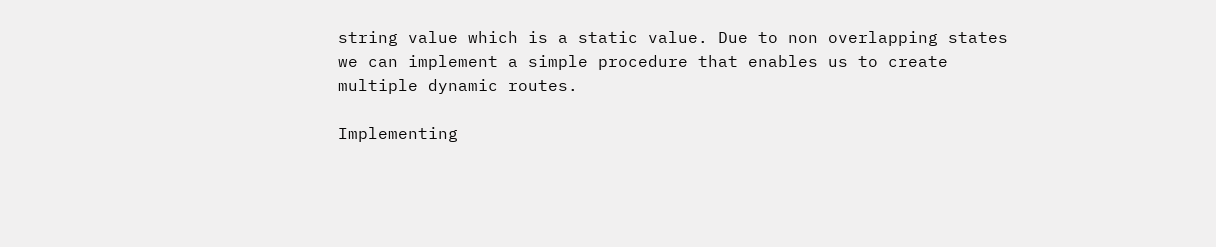string value which is a static value. Due to non overlapping states we can implement a simple procedure that enables us to create multiple dynamic routes.

Implementing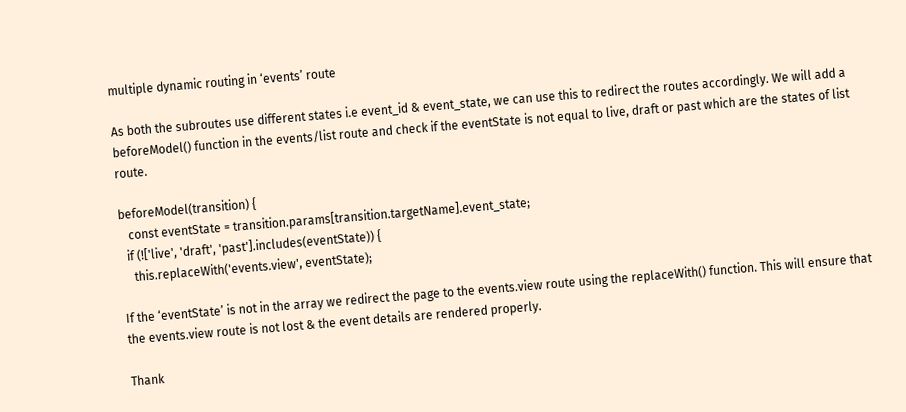multiple dynamic routing in ‘events’ route

As both the subroutes use different states i.e event_id & event_state, we can use this to redirect the routes accordingly. We will add a beforeModel() function in the events/list route and check if the eventState is not equal to live, draft or past which are the states of list route.

beforeModel(transition) {
   const eventState = transition.params[transition.targetName].event_state;
  if (!['live', 'draft', 'past'].includes(eventState)) {
    this.replaceWith('events.view', eventState);

If the ‘eventState’ is not in the array we redirect the page to the events.view route using the replaceWith() function. This will ensure that the events.view route is not lost & the event details are rendered properly.

Thank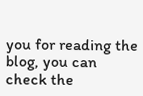you for reading the blog, you can check the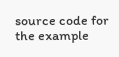source code for the example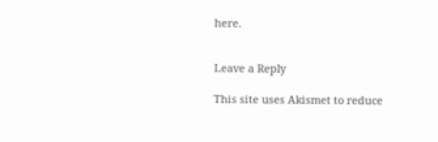here.


Leave a Reply

This site uses Akismet to reduce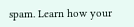spam. Learn how your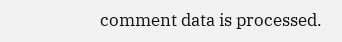comment data is processed.